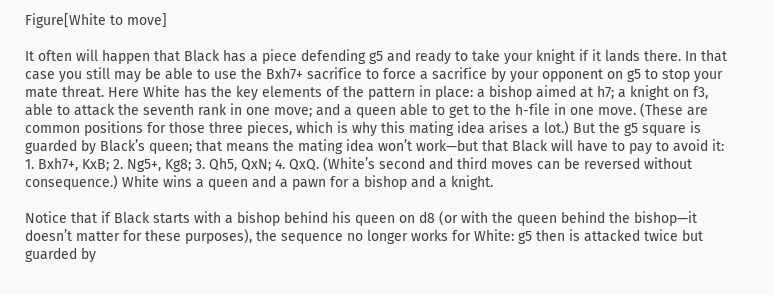Figure[White to move]

It often will happen that Black has a piece defending g5 and ready to take your knight if it lands there. In that case you still may be able to use the Bxh7+ sacrifice to force a sacrifice by your opponent on g5 to stop your mate threat. Here White has the key elements of the pattern in place: a bishop aimed at h7; a knight on f3, able to attack the seventh rank in one move; and a queen able to get to the h-file in one move. (These are common positions for those three pieces, which is why this mating idea arises a lot.) But the g5 square is guarded by Black’s queen; that means the mating idea won’t work—but that Black will have to pay to avoid it: 1. Bxh7+, KxB; 2. Ng5+, Kg8; 3. Qh5, QxN; 4. QxQ. (White’s second and third moves can be reversed without consequence.) White wins a queen and a pawn for a bishop and a knight.

Notice that if Black starts with a bishop behind his queen on d8 (or with the queen behind the bishop—it doesn’t matter for these purposes), the sequence no longer works for White: g5 then is attacked twice but guarded by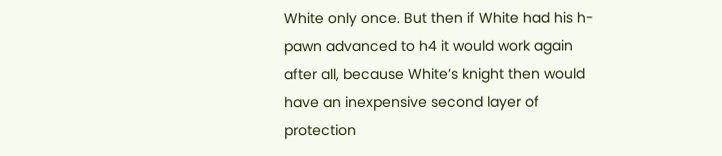White only once. But then if White had his h-pawn advanced to h4 it would work again after all, because White’s knight then would have an inexpensive second layer of protection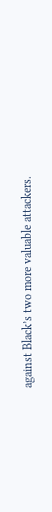against Black’s two more valuable attackers.